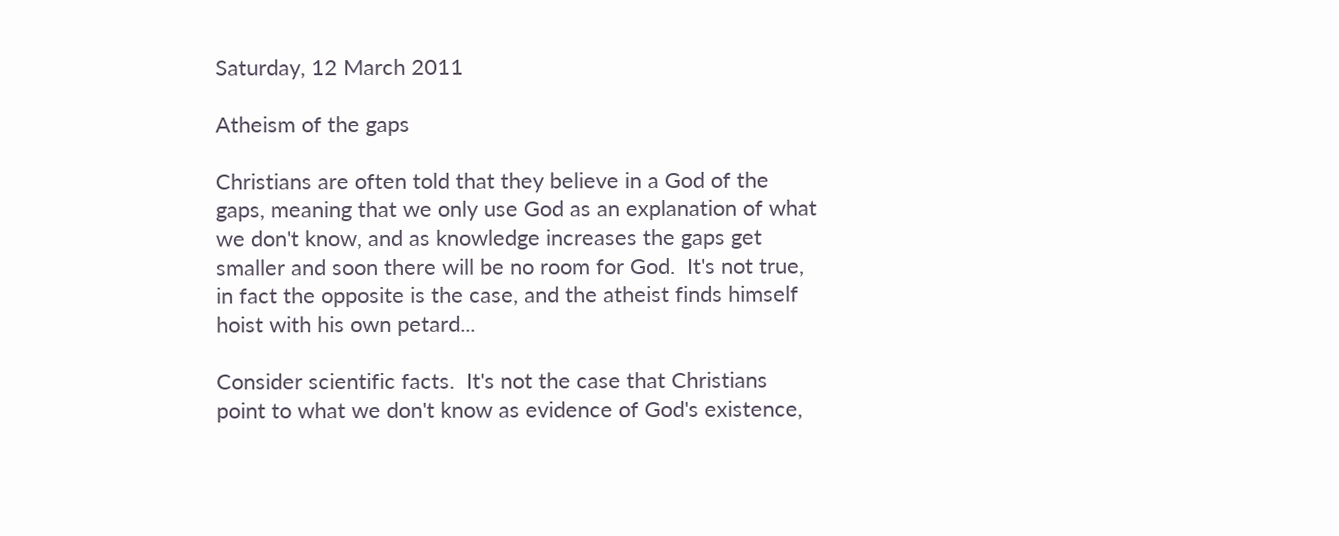Saturday, 12 March 2011

Atheism of the gaps

Christians are often told that they believe in a God of the gaps, meaning that we only use God as an explanation of what we don't know, and as knowledge increases the gaps get smaller and soon there will be no room for God.  It's not true, in fact the opposite is the case, and the atheist finds himself hoist with his own petard...

Consider scientific facts.  It's not the case that Christians point to what we don't know as evidence of God's existence,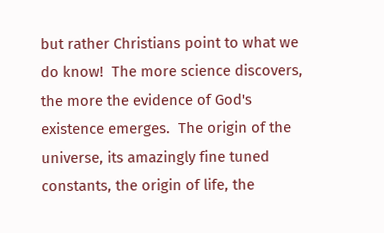but rather Christians point to what we do know!  The more science discovers, the more the evidence of God's existence emerges.  The origin of the universe, its amazingly fine tuned constants, the origin of life, the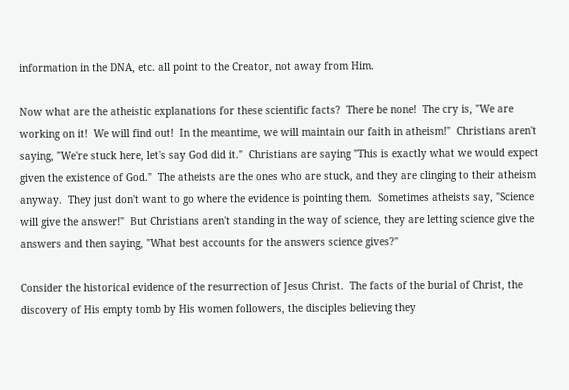information in the DNA, etc. all point to the Creator, not away from Him.

Now what are the atheistic explanations for these scientific facts?  There be none!  The cry is, "We are working on it!  We will find out!  In the meantime, we will maintain our faith in atheism!"  Christians aren't saying, "We're stuck here, let's say God did it."  Christians are saying "This is exactly what we would expect given the existence of God."  The atheists are the ones who are stuck, and they are clinging to their atheism anyway.  They just don't want to go where the evidence is pointing them.  Sometimes atheists say, "Science will give the answer!"  But Christians aren't standing in the way of science, they are letting science give the answers and then saying, "What best accounts for the answers science gives?"

Consider the historical evidence of the resurrection of Jesus Christ.  The facts of the burial of Christ, the discovery of His empty tomb by His women followers, the disciples believing they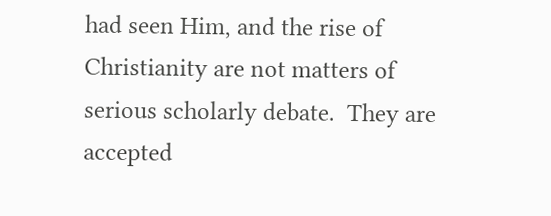had seen Him, and the rise of Christianity are not matters of serious scholarly debate.  They are accepted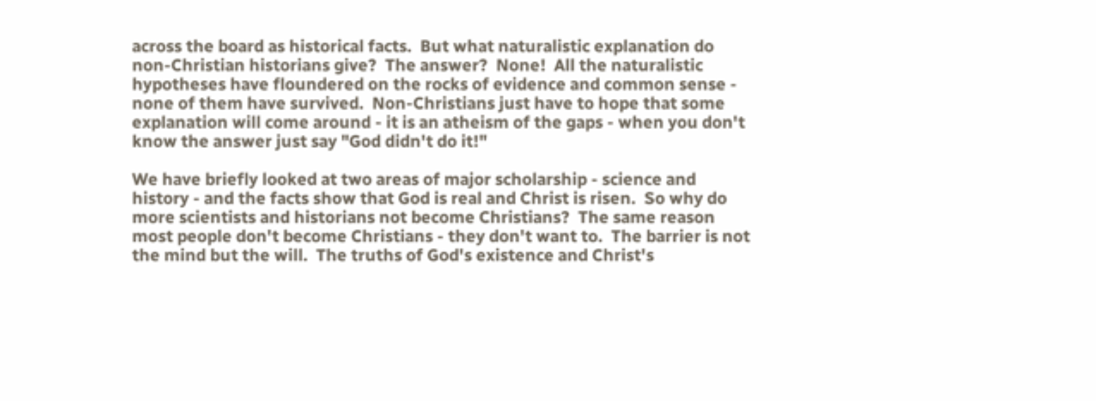across the board as historical facts.  But what naturalistic explanation do non-Christian historians give?  The answer?  None!  All the naturalistic hypotheses have floundered on the rocks of evidence and common sense - none of them have survived.  Non-Christians just have to hope that some explanation will come around - it is an atheism of the gaps - when you don't know the answer just say "God didn't do it!"

We have briefly looked at two areas of major scholarship - science and history - and the facts show that God is real and Christ is risen.  So why do more scientists and historians not become Christians?  The same reason most people don't become Christians - they don't want to.  The barrier is not the mind but the will.  The truths of God's existence and Christ's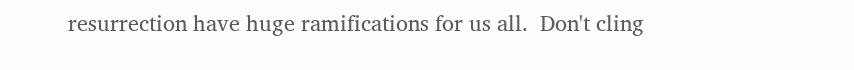resurrection have huge ramifications for us all.  Don't cling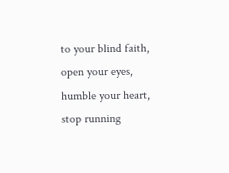to your blind faith, open your eyes, humble your heart, stop running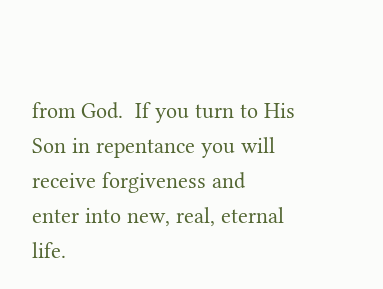from God.  If you turn to His Son in repentance you will receive forgiveness and enter into new, real, eternal life.